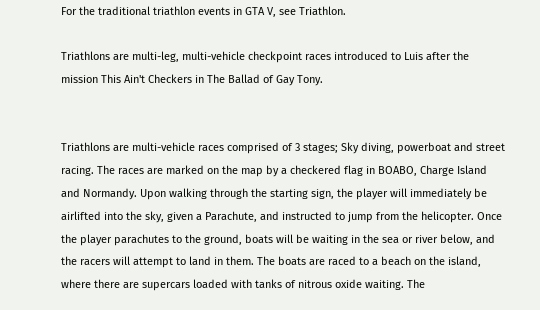For the traditional triathlon events in GTA V, see Triathlon.

Triathlons are multi-leg, multi-vehicle checkpoint races introduced to Luis after the mission This Ain't Checkers in The Ballad of Gay Tony.


Triathlons are multi-vehicle races comprised of 3 stages; Sky diving, powerboat and street racing. The races are marked on the map by a checkered flag in BOABO, Charge Island and Normandy. Upon walking through the starting sign, the player will immediately be airlifted into the sky, given a Parachute, and instructed to jump from the helicopter. Once the player parachutes to the ground, boats will be waiting in the sea or river below, and the racers will attempt to land in them. The boats are raced to a beach on the island, where there are supercars loaded with tanks of nitrous oxide waiting. The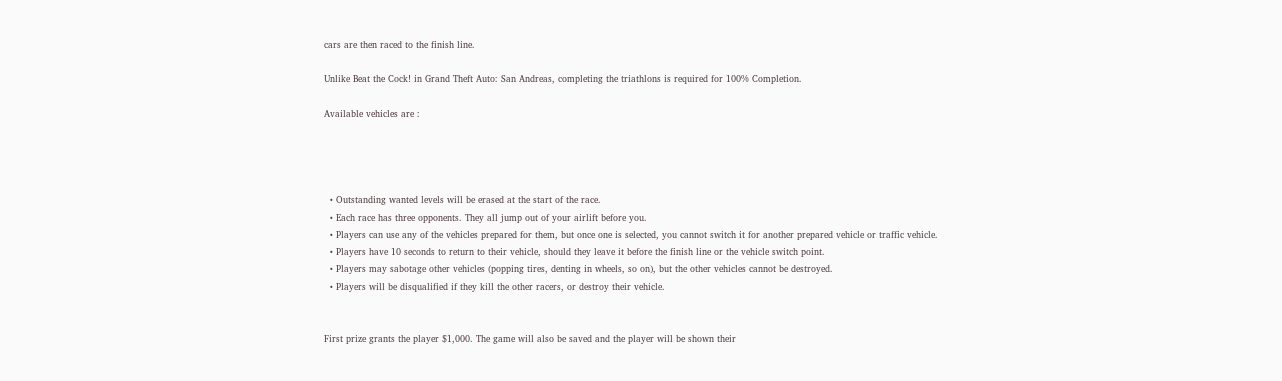cars are then raced to the finish line.

Unlike Beat the Cock! in Grand Theft Auto: San Andreas, completing the triathlons is required for 100% Completion.

Available vehicles are :




  • Outstanding wanted levels will be erased at the start of the race.
  • Each race has three opponents. They all jump out of your airlift before you.
  • Players can use any of the vehicles prepared for them, but once one is selected, you cannot switch it for another prepared vehicle or traffic vehicle.
  • Players have 10 seconds to return to their vehicle, should they leave it before the finish line or the vehicle switch point.
  • Players may sabotage other vehicles (popping tires, denting in wheels, so on), but the other vehicles cannot be destroyed.
  • Players will be disqualified if they kill the other racers, or destroy their vehicle.


First prize grants the player $1,000. The game will also be saved and the player will be shown their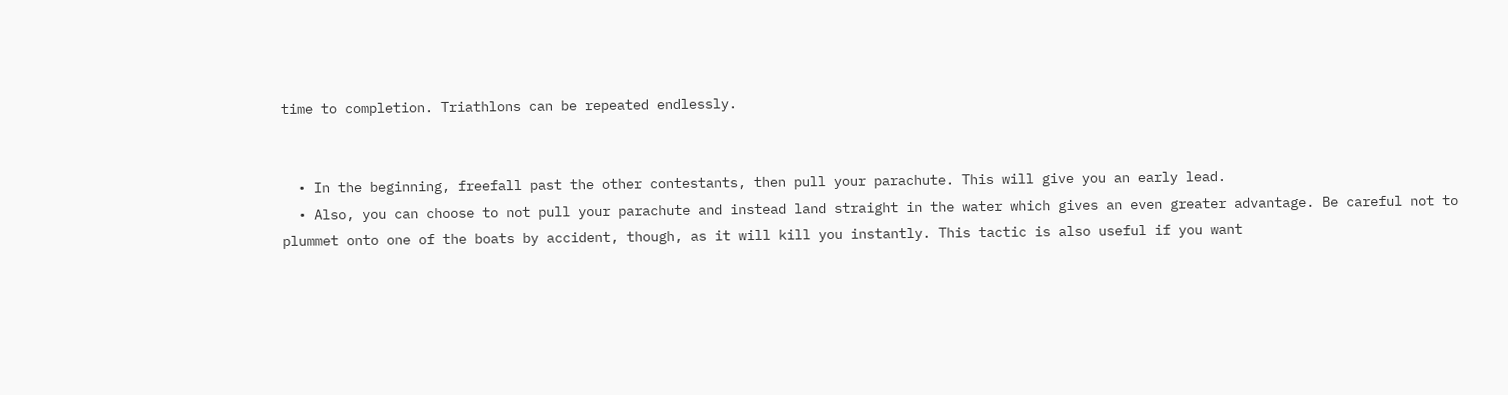time to completion. Triathlons can be repeated endlessly.


  • In the beginning, freefall past the other contestants, then pull your parachute. This will give you an early lead.
  • Also, you can choose to not pull your parachute and instead land straight in the water which gives an even greater advantage. Be careful not to plummet onto one of the boats by accident, though, as it will kill you instantly. This tactic is also useful if you want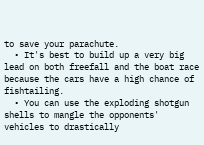to save your parachute.
  • It's best to build up a very big lead on both freefall and the boat race because the cars have a high chance of fishtailing.
  • You can use the exploding shotgun shells to mangle the opponents' vehicles to drastically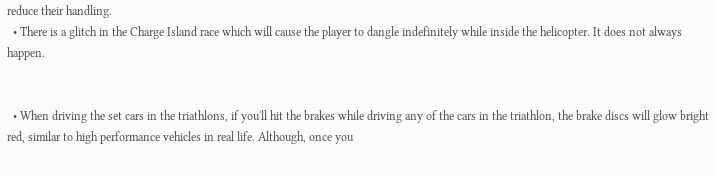reduce their handling.
  • There is a glitch in the Charge Island race which will cause the player to dangle indefinitely while inside the helicopter. It does not always happen.


  • When driving the set cars in the triathlons, if you'll hit the brakes while driving any of the cars in the triathlon, the brake discs will glow bright red, similar to high performance vehicles in real life. Although, once you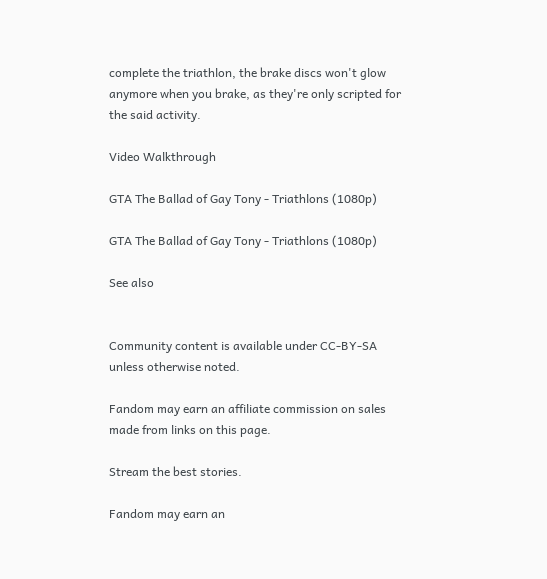complete the triathlon, the brake discs won't glow anymore when you brake, as they're only scripted for the said activity.

Video Walkthrough

GTA The Ballad of Gay Tony - Triathlons (1080p)

GTA The Ballad of Gay Tony - Triathlons (1080p)

See also


Community content is available under CC-BY-SA unless otherwise noted.

Fandom may earn an affiliate commission on sales made from links on this page.

Stream the best stories.

Fandom may earn an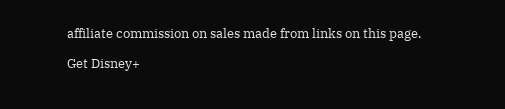affiliate commission on sales made from links on this page.

Get Disney+